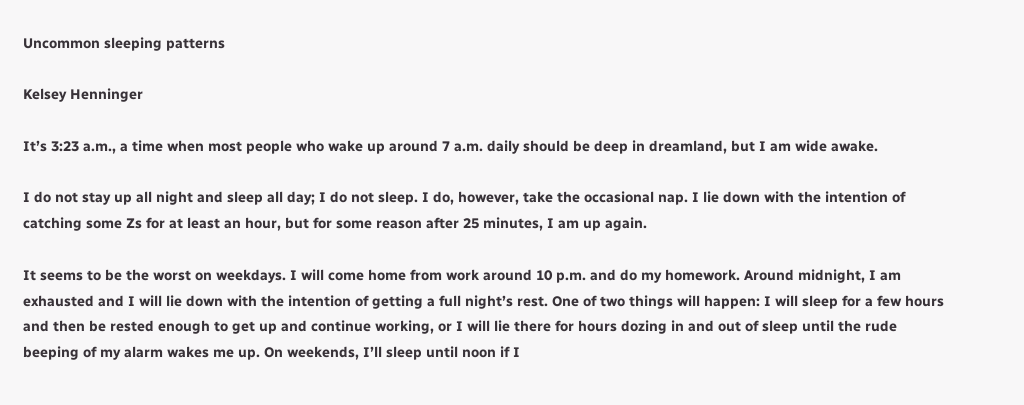Uncommon sleeping patterns

Kelsey Henninger

It’s 3:23 a.m., a time when most people who wake up around 7 a.m. daily should be deep in dreamland, but I am wide awake.

I do not stay up all night and sleep all day; I do not sleep. I do, however, take the occasional nap. I lie down with the intention of catching some Zs for at least an hour, but for some reason after 25 minutes, I am up again.

It seems to be the worst on weekdays. I will come home from work around 10 p.m. and do my homework. Around midnight, I am exhausted and I will lie down with the intention of getting a full night’s rest. One of two things will happen: I will sleep for a few hours and then be rested enough to get up and continue working, or I will lie there for hours dozing in and out of sleep until the rude beeping of my alarm wakes me up. On weekends, I’ll sleep until noon if I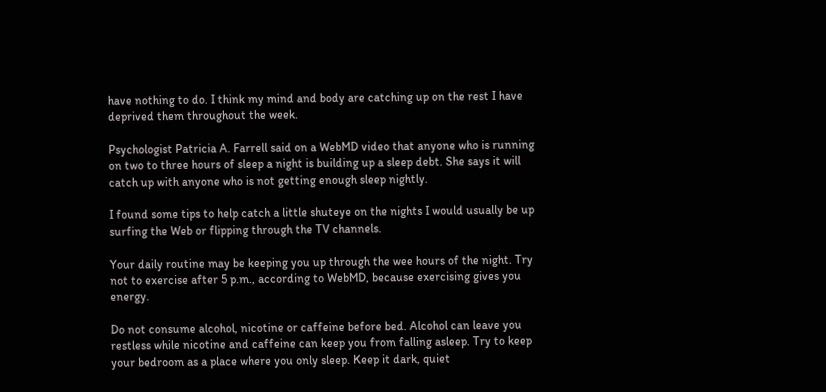have nothing to do. I think my mind and body are catching up on the rest I have deprived them throughout the week.

Psychologist Patricia A. Farrell said on a WebMD video that anyone who is running on two to three hours of sleep a night is building up a sleep debt. She says it will catch up with anyone who is not getting enough sleep nightly.

I found some tips to help catch a little shuteye on the nights I would usually be up surfing the Web or flipping through the TV channels.

Your daily routine may be keeping you up through the wee hours of the night. Try not to exercise after 5 p.m., according to WebMD, because exercising gives you energy.

Do not consume alcohol, nicotine or caffeine before bed. Alcohol can leave you restless while nicotine and caffeine can keep you from falling asleep. Try to keep your bedroom as a place where you only sleep. Keep it dark, quiet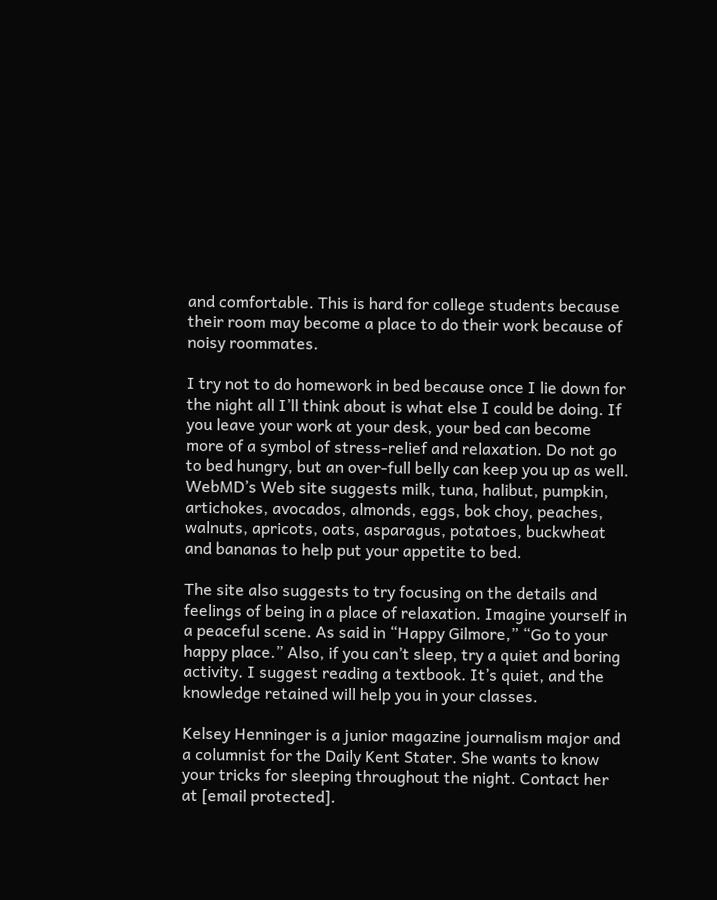and comfortable. This is hard for college students because their room may become a place to do their work because of noisy roommates.

I try not to do homework in bed because once I lie down for the night all I’ll think about is what else I could be doing. If you leave your work at your desk, your bed can become more of a symbol of stress-relief and relaxation. Do not go to bed hungry, but an over-full belly can keep you up as well. WebMD’s Web site suggests milk, tuna, halibut, pumpkin, artichokes, avocados, almonds, eggs, bok choy, peaches, walnuts, apricots, oats, asparagus, potatoes, buckwheat and bananas to help put your appetite to bed.

The site also suggests to try focusing on the details and feelings of being in a place of relaxation. Imagine yourself in a peaceful scene. As said in “Happy Gilmore,” “Go to your happy place.” Also, if you can’t sleep, try a quiet and boring activity. I suggest reading a textbook. It’s quiet, and the knowledge retained will help you in your classes.

Kelsey Henninger is a junior magazine journalism major and a columnist for the Daily Kent Stater. She wants to know your tricks for sleeping throughout the night. Contact her at [email protected].